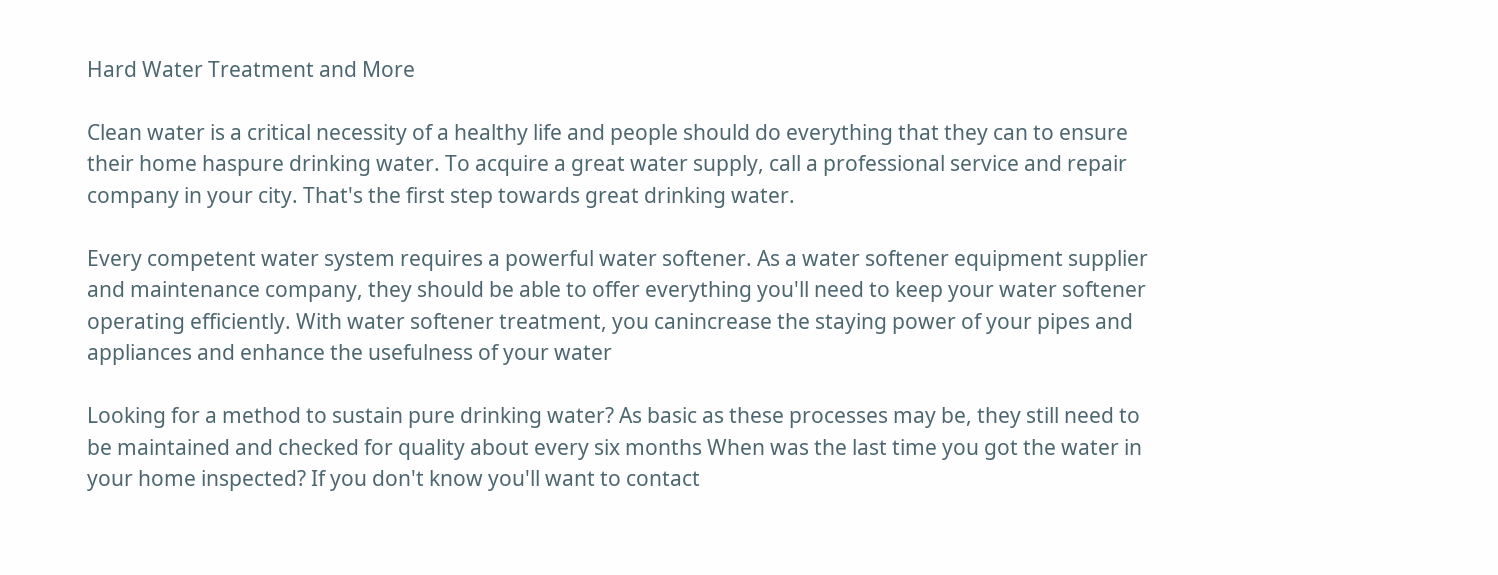Hard Water Treatment and More

Clean water is a critical necessity of a healthy life and people should do everything that they can to ensure their home haspure drinking water. To acquire a great water supply, call a professional service and repair company in your city. That's the first step towards great drinking water.

Every competent water system requires a powerful water softener. As a water softener equipment supplier and maintenance company, they should be able to offer everything you'll need to keep your water softener operating efficiently. With water softener treatment, you canincrease the staying power of your pipes and appliances and enhance the usefulness of your water

Looking for a method to sustain pure drinking water? As basic as these processes may be, they still need to be maintained and checked for quality about every six months When was the last time you got the water in your home inspected? If you don't know you'll want to contact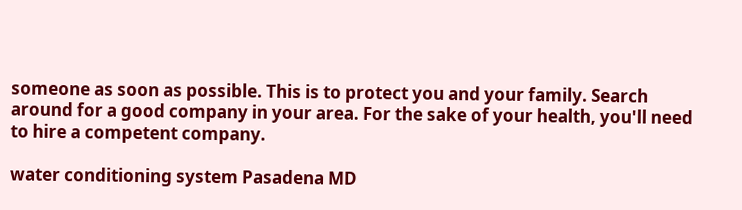someone as soon as possible. This is to protect you and your family. Search around for a good company in your area. For the sake of your health, you'll need to hire a competent company.

water conditioning system Pasadena MD